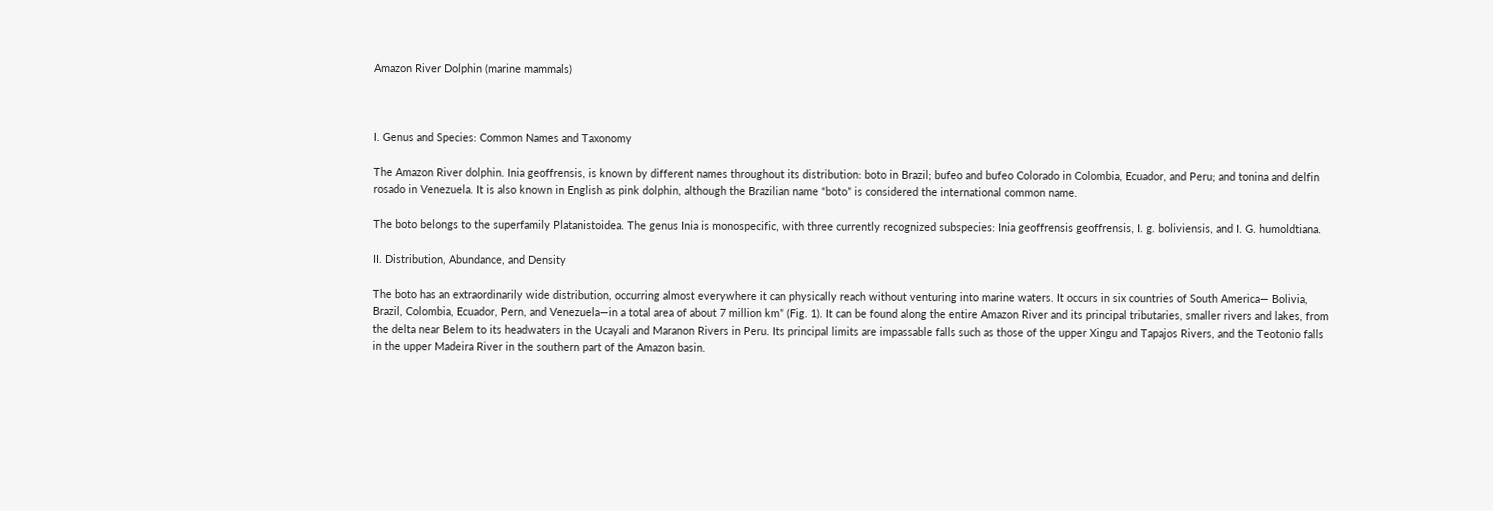Amazon River Dolphin (marine mammals)



I. Genus and Species: Common Names and Taxonomy

The Amazon River dolphin. Inia geoffrensis, is known by different names throughout its distribution: boto in Brazil; bufeo and bufeo Colorado in Colombia, Ecuador, and Peru; and tonina and delfin rosado in Venezuela. It is also known in English as pink dolphin, although the Brazilian name “boto” is considered the international common name.

The boto belongs to the superfamily Platanistoidea. The genus Inia is monospecific, with three currently recognized subspecies: Inia geoffrensis geoffrensis, I. g. boliviensis, and I. G. humoldtiana.

II. Distribution, Abundance, and Density

The boto has an extraordinarily wide distribution, occurring almost everywhere it can physically reach without venturing into marine waters. It occurs in six countries of South America— Bolivia, Brazil, Colombia, Ecuador, Pern, and Venezuela—in a total area of about 7 million km” (Fig. 1). It can be found along the entire Amazon River and its principal tributaries, smaller rivers and lakes, from the delta near Belem to its headwaters in the Ucayali and Maranon Rivers in Peru. Its principal limits are impassable falls such as those of the upper Xingu and Tapajos Rivers, and the Teotonio falls in the upper Madeira River in the southern part of the Amazon basin.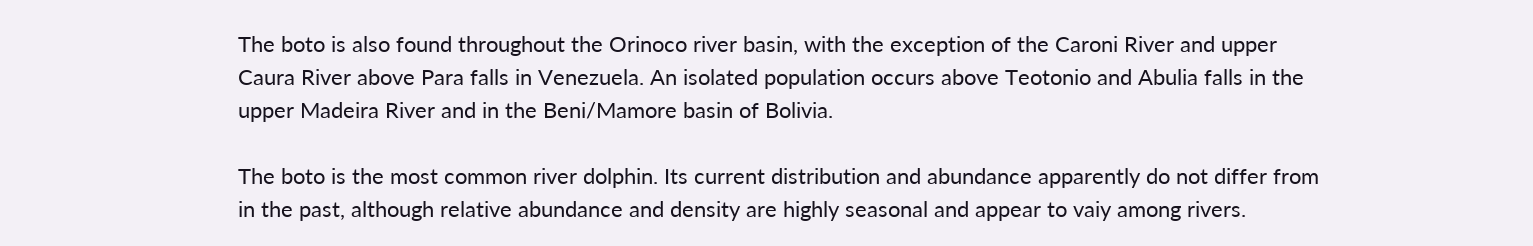The boto is also found throughout the Orinoco river basin, with the exception of the Caroni River and upper Caura River above Para falls in Venezuela. An isolated population occurs above Teotonio and Abulia falls in the upper Madeira River and in the Beni/Mamore basin of Bolivia.

The boto is the most common river dolphin. Its current distribution and abundance apparently do not differ from in the past, although relative abundance and density are highly seasonal and appear to vaiy among rivers.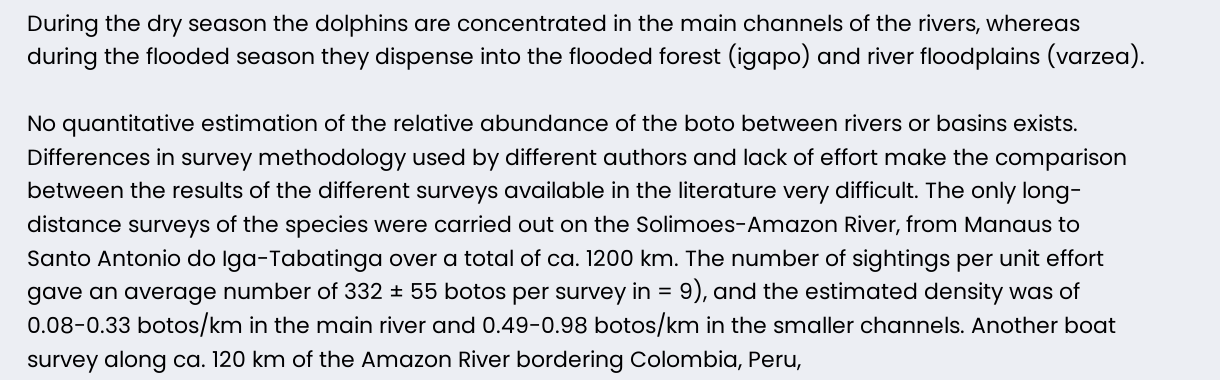During the dry season the dolphins are concentrated in the main channels of the rivers, whereas during the flooded season they dispense into the flooded forest (igapo) and river floodplains (varzea).

No quantitative estimation of the relative abundance of the boto between rivers or basins exists. Differences in survey methodology used by different authors and lack of effort make the comparison between the results of the different surveys available in the literature very difficult. The only long-distance surveys of the species were carried out on the Solimoes-Amazon River, from Manaus to Santo Antonio do Iga-Tabatinga over a total of ca. 1200 km. The number of sightings per unit effort gave an average number of 332 ± 55 botos per survey in = 9), and the estimated density was of 0.08-0.33 botos/km in the main river and 0.49-0.98 botos/km in the smaller channels. Another boat survey along ca. 120 km of the Amazon River bordering Colombia, Peru,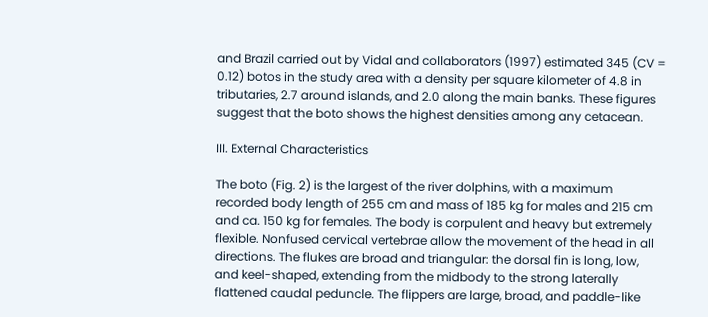and Brazil carried out by Vidal and collaborators (1997) estimated 345 (CV = 0.12) botos in the study area with a density per square kilometer of 4.8 in tributaries, 2.7 around islands, and 2.0 along the main banks. These figures suggest that the boto shows the highest densities among any cetacean.

III. External Characteristics

The boto (Fig. 2) is the largest of the river dolphins, with a maximum recorded body length of 255 cm and mass of 185 kg for males and 215 cm and ca. 150 kg for females. The body is corpulent and heavy but extremely flexible. Nonfused cervical vertebrae allow the movement of the head in all directions. The flukes are broad and triangular: the dorsal fin is long, low, and keel-shaped, extending from the midbody to the strong laterally flattened caudal peduncle. The flippers are large, broad, and paddle-like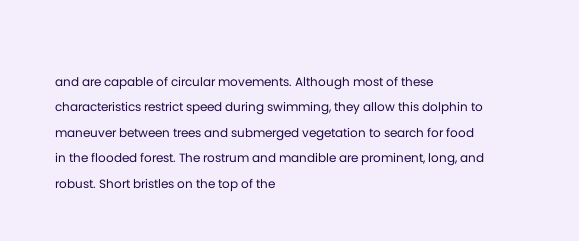and are capable of circular movements. Although most of these characteristics restrict speed during swimming, they allow this dolphin to maneuver between trees and submerged vegetation to search for food in the flooded forest. The rostrum and mandible are prominent, long, and robust. Short bristles on the top of the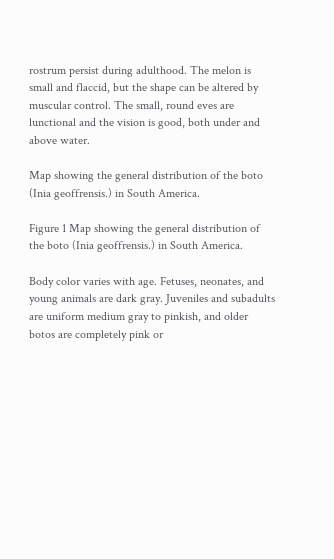rostrum persist during adulthood. The melon is small and flaccid, but the shape can be altered by muscular control. The small, round eves are lunctional and the vision is good, both under and above water.

Map showing the general distribution of the boto (Inia geoffrensis.) in South America.

Figure 1 Map showing the general distribution of the boto (Inia geoffrensis.) in South America.

Body color varies with age. Fetuses, neonates, and young animals are dark gray. Juveniles and subadults are uniform medium gray to pinkish, and older botos are completely pink or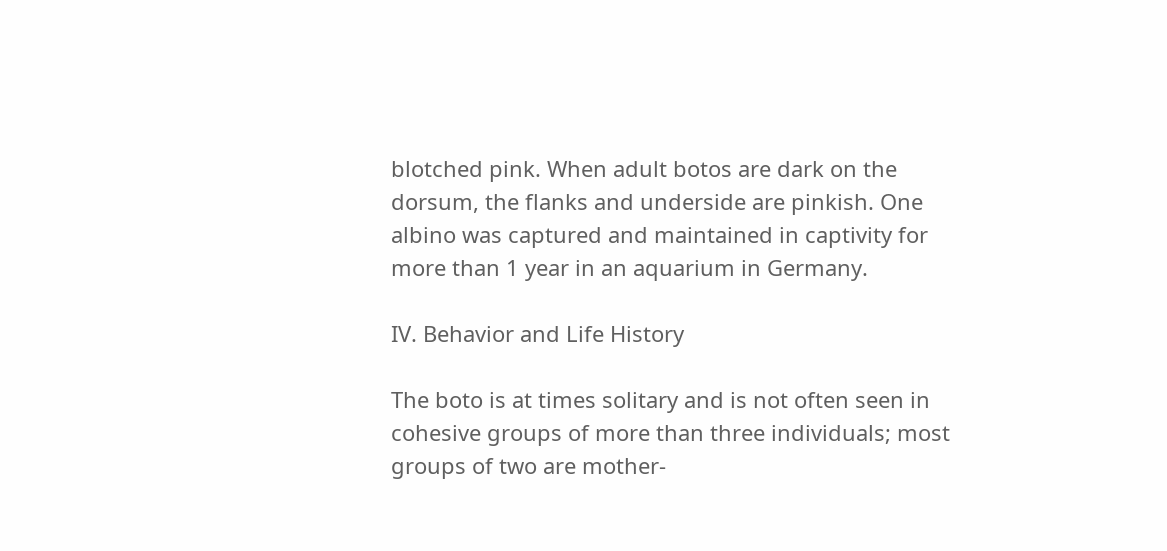blotched pink. When adult botos are dark on the dorsum, the flanks and underside are pinkish. One albino was captured and maintained in captivity for more than 1 year in an aquarium in Germany.

IV. Behavior and Life History

The boto is at times solitary and is not often seen in cohesive groups of more than three individuals; most groups of two are mother-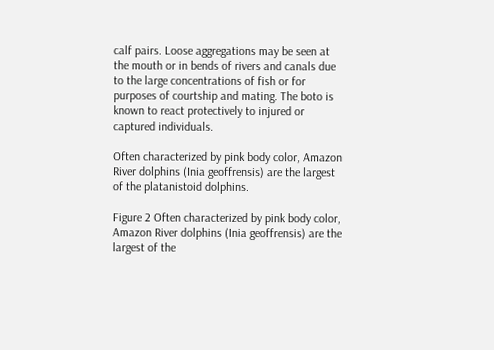calf pairs. Loose aggregations may be seen at the mouth or in bends of rivers and canals due to the large concentrations of fish or for purposes of courtship and mating. The boto is known to react protectively to injured or captured individuals.

Often characterized by pink body color, Amazon River dolphins (Inia geoffrensis) are the largest of the platanistoid dolphins.

Figure 2 Often characterized by pink body color, Amazon River dolphins (Inia geoffrensis) are the largest of the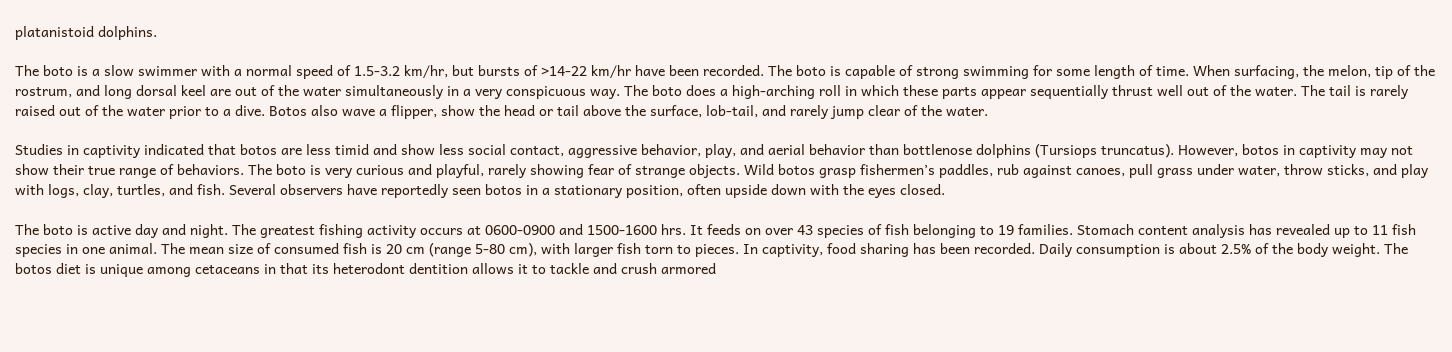platanistoid dolphins.

The boto is a slow swimmer with a normal speed of 1.5-3.2 km/hr, but bursts of >14-22 km/hr have been recorded. The boto is capable of strong swimming for some length of time. When surfacing, the melon, tip of the rostrum, and long dorsal keel are out of the water simultaneously in a very conspicuous way. The boto does a high-arching roll in which these parts appear sequentially thrust well out of the water. The tail is rarely raised out of the water prior to a dive. Botos also wave a flipper, show the head or tail above the surface, lob-tail, and rarely jump clear of the water.

Studies in captivity indicated that botos are less timid and show less social contact, aggressive behavior, play, and aerial behavior than bottlenose dolphins (Tursiops truncatus). However, botos in captivity may not show their true range of behaviors. The boto is very curious and playful, rarely showing fear of strange objects. Wild botos grasp fishermen’s paddles, rub against canoes, pull grass under water, throw sticks, and play with logs, clay, turtles, and fish. Several observers have reportedly seen botos in a stationary position, often upside down with the eyes closed.

The boto is active day and night. The greatest fishing activity occurs at 0600-0900 and 1500-1600 hrs. It feeds on over 43 species of fish belonging to 19 families. Stomach content analysis has revealed up to 11 fish species in one animal. The mean size of consumed fish is 20 cm (range 5-80 cm), with larger fish torn to pieces. In captivity, food sharing has been recorded. Daily consumption is about 2.5% of the body weight. The botos diet is unique among cetaceans in that its heterodont dentition allows it to tackle and crush armored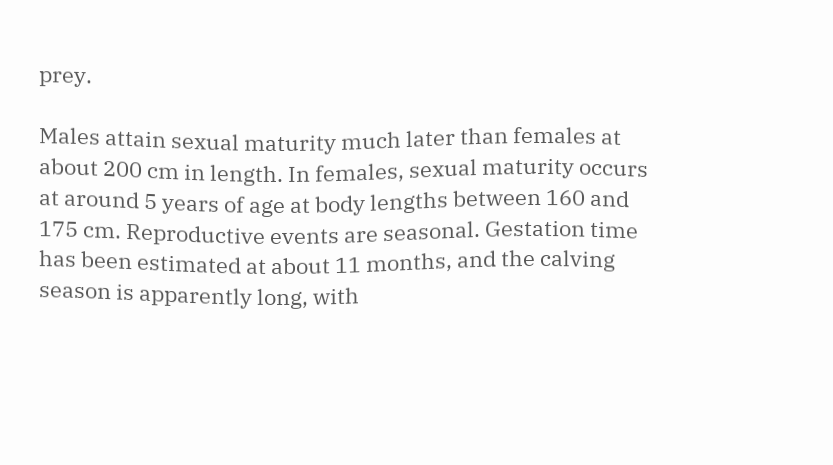prey.

Males attain sexual maturity much later than females at about 200 cm in length. In females, sexual maturity occurs at around 5 years of age at body lengths between 160 and 175 cm. Reproductive events are seasonal. Gestation time has been estimated at about 11 months, and the calving season is apparently long, with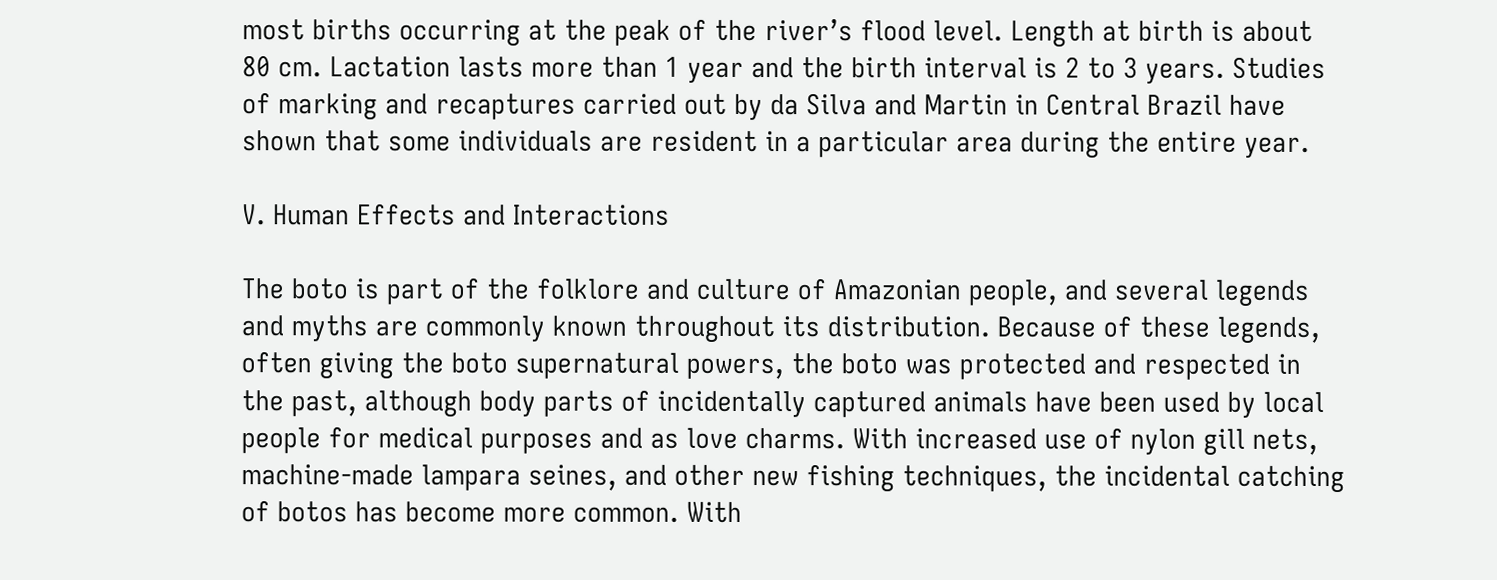most births occurring at the peak of the river’s flood level. Length at birth is about 80 cm. Lactation lasts more than 1 year and the birth interval is 2 to 3 years. Studies of marking and recaptures carried out by da Silva and Martin in Central Brazil have shown that some individuals are resident in a particular area during the entire year.

V. Human Effects and Interactions

The boto is part of the folklore and culture of Amazonian people, and several legends and myths are commonly known throughout its distribution. Because of these legends, often giving the boto supernatural powers, the boto was protected and respected in the past, although body parts of incidentally captured animals have been used by local people for medical purposes and as love charms. With increased use of nylon gill nets, machine-made lampara seines, and other new fishing techniques, the incidental catching of botos has become more common. With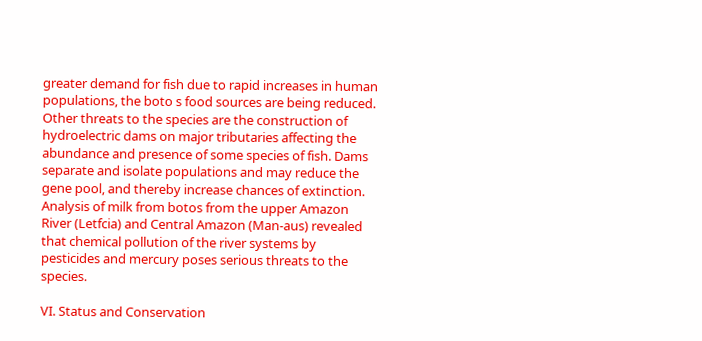greater demand for fish due to rapid increases in human populations, the boto s food sources are being reduced. Other threats to the species are the construction of hydroelectric dams on major tributaries affecting the abundance and presence of some species of fish. Dams separate and isolate populations and may reduce the gene pool, and thereby increase chances of extinction. Analysis of milk from botos from the upper Amazon River (Letfcia) and Central Amazon (Man-aus) revealed that chemical pollution of the river systems by pesticides and mercury poses serious threats to the species.

VI. Status and Conservation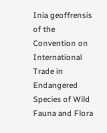Inia geoffrensis of the Convention on International Trade in Endangered Species of Wild Fauna and Flora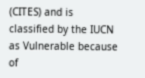(CITES) and is classified by the IUCN as Vulnerable because of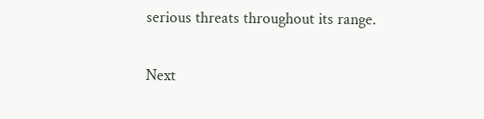serious threats throughout its range.

Next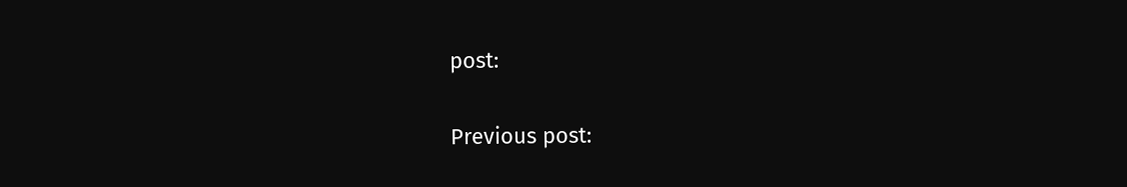post:

Previous post: